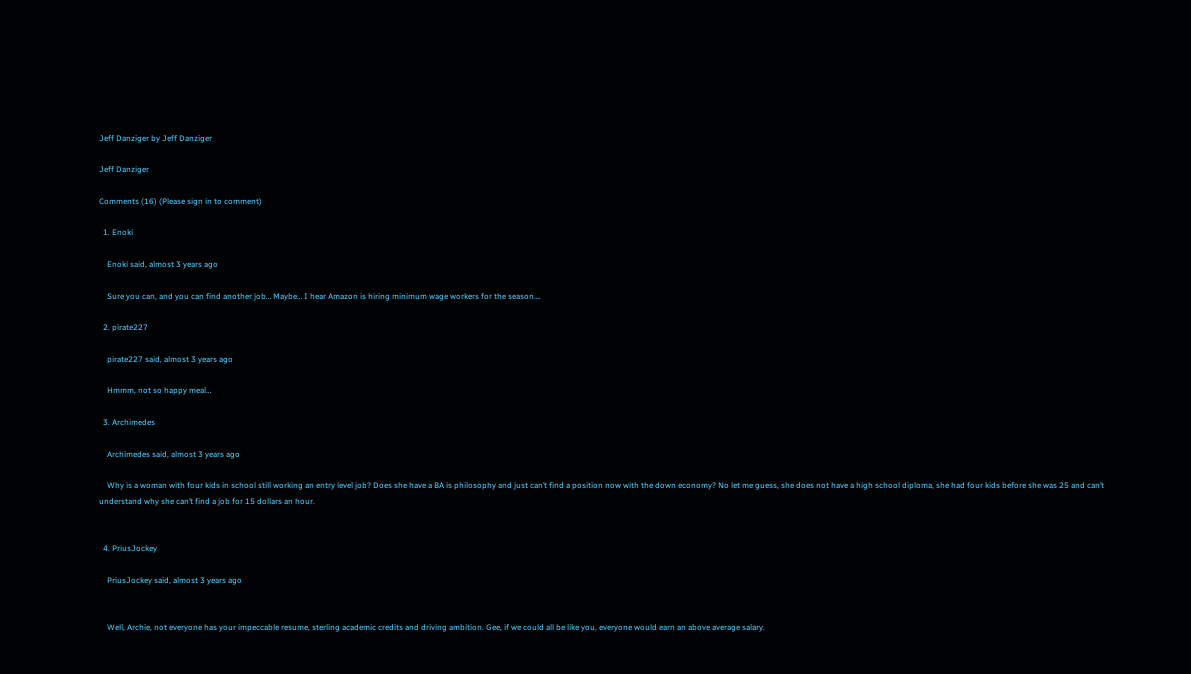Jeff Danziger by Jeff Danziger

Jeff Danziger

Comments (16) (Please sign in to comment)

  1. Enoki

    Enoki said, almost 3 years ago

    Sure you can, and you can find another job… Maybe… I hear Amazon is hiring minimum wage workers for the season….

  2. pirate227

    pirate227 said, almost 3 years ago

    Hmmm, not so happy meal…

  3. Archimedes

    Archimedes said, almost 3 years ago

    Why is a woman with four kids in school still working an entry level job? Does she have a BA is philosophy and just can’t find a position now with the down economy? No let me guess, she does not have a high school diploma, she had four kids before she was 25 and can’t understand why she can’t find a job for 15 dollars an hour.


  4. PriusJockey

    PriusJockey said, almost 3 years ago


    Well, Archie, not everyone has your impeccable resume, sterling academic credits and driving ambition. Gee, if we could all be like you, everyone would earn an above average salary.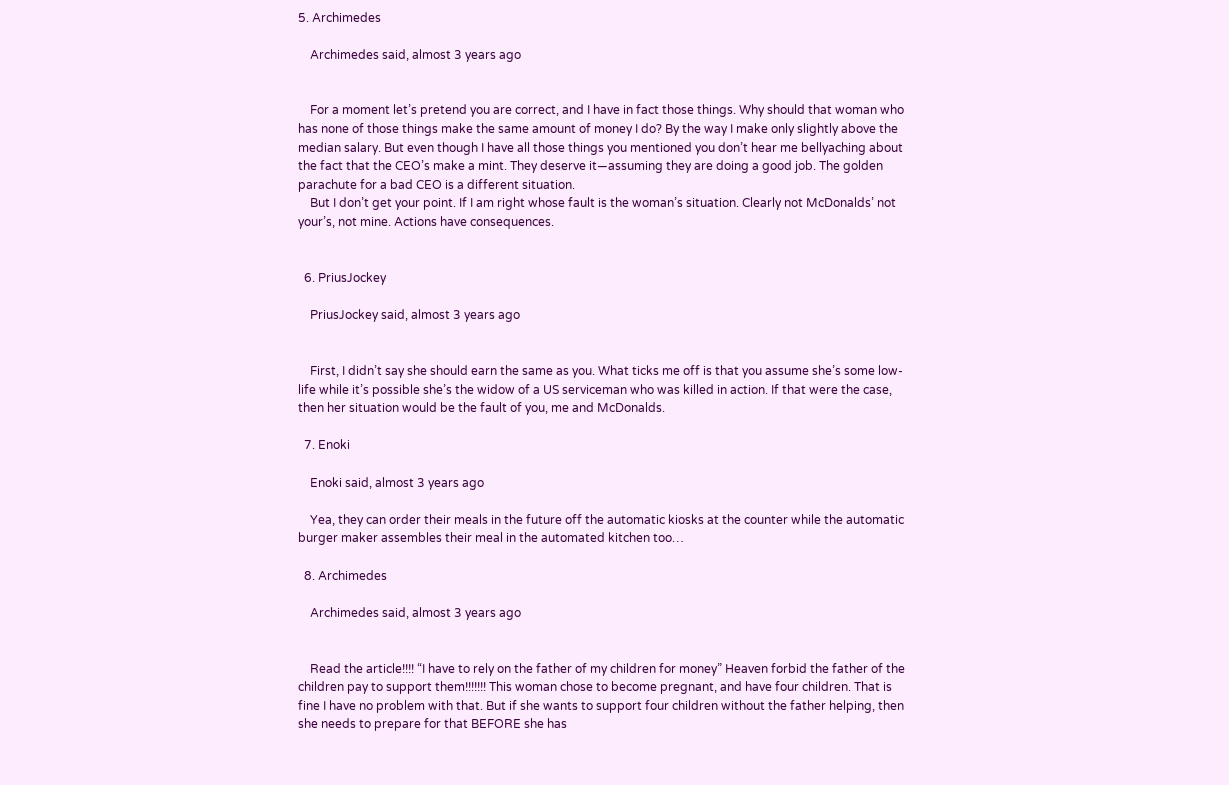5. Archimedes

    Archimedes said, almost 3 years ago


    For a moment let’s pretend you are correct, and I have in fact those things. Why should that woman who has none of those things make the same amount of money I do? By the way I make only slightly above the median salary. But even though I have all those things you mentioned you don’t hear me bellyaching about the fact that the CEO’s make a mint. They deserve it—assuming they are doing a good job. The golden parachute for a bad CEO is a different situation.
    But I don’t get your point. If I am right whose fault is the woman’s situation. Clearly not McDonalds’ not your’s, not mine. Actions have consequences.


  6. PriusJockey

    PriusJockey said, almost 3 years ago


    First, I didn’t say she should earn the same as you. What ticks me off is that you assume she’s some low-life while it’s possible she’s the widow of a US serviceman who was killed in action. If that were the case, then her situation would be the fault of you, me and McDonalds.

  7. Enoki

    Enoki said, almost 3 years ago

    Yea, they can order their meals in the future off the automatic kiosks at the counter while the automatic burger maker assembles their meal in the automated kitchen too…

  8. Archimedes

    Archimedes said, almost 3 years ago


    Read the article!!!! “I have to rely on the father of my children for money” Heaven forbid the father of the children pay to support them!!!!!!! This woman chose to become pregnant, and have four children. That is fine I have no problem with that. But if she wants to support four children without the father helping, then she needs to prepare for that BEFORE she has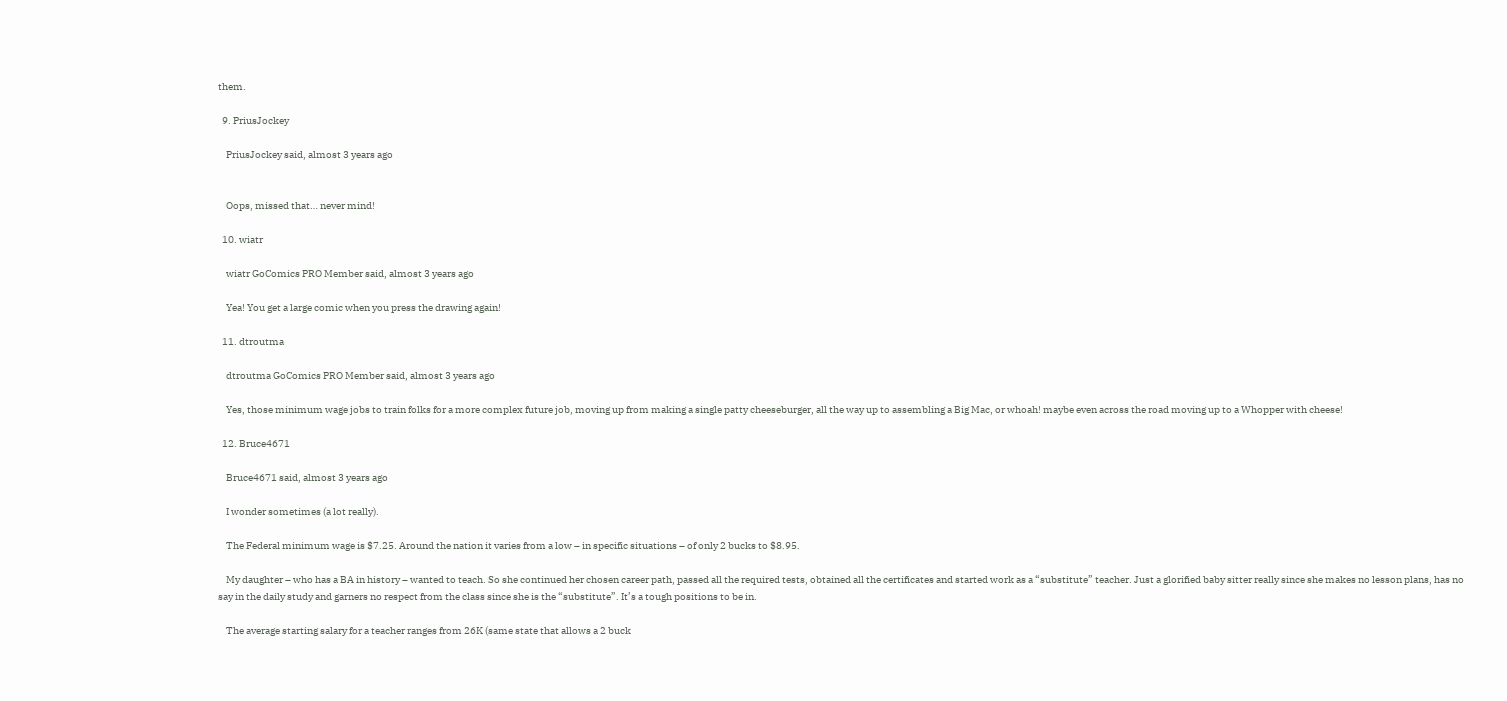them.

  9. PriusJockey

    PriusJockey said, almost 3 years ago


    Oops, missed that… never mind!

  10. wiatr

    wiatr GoComics PRO Member said, almost 3 years ago

    Yea! You get a large comic when you press the drawing again!

  11. dtroutma

    dtroutma GoComics PRO Member said, almost 3 years ago

    Yes, those minimum wage jobs to train folks for a more complex future job, moving up from making a single patty cheeseburger, all the way up to assembling a Big Mac, or whoah! maybe even across the road moving up to a Whopper with cheese!

  12. Bruce4671

    Bruce4671 said, almost 3 years ago

    I wonder sometimes (a lot really).

    The Federal minimum wage is $7.25. Around the nation it varies from a low – in specific situations – of only 2 bucks to $8.95.

    My daughter – who has a BA in history – wanted to teach. So she continued her chosen career path, passed all the required tests, obtained all the certificates and started work as a “substitute” teacher. Just a glorified baby sitter really since she makes no lesson plans, has no say in the daily study and garners no respect from the class since she is the “substitute”. It’s a tough positions to be in.

    The average starting salary for a teacher ranges from 26K (same state that allows a 2 buck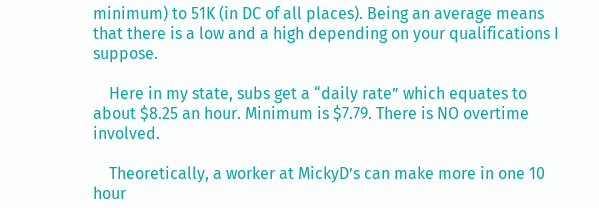minimum) to 51K (in DC of all places). Being an average means that there is a low and a high depending on your qualifications I suppose.

    Here in my state, subs get a “daily rate” which equates to about $8.25 an hour. Minimum is $7.79. There is NO overtime involved.

    Theoretically, a worker at MickyD’s can make more in one 10 hour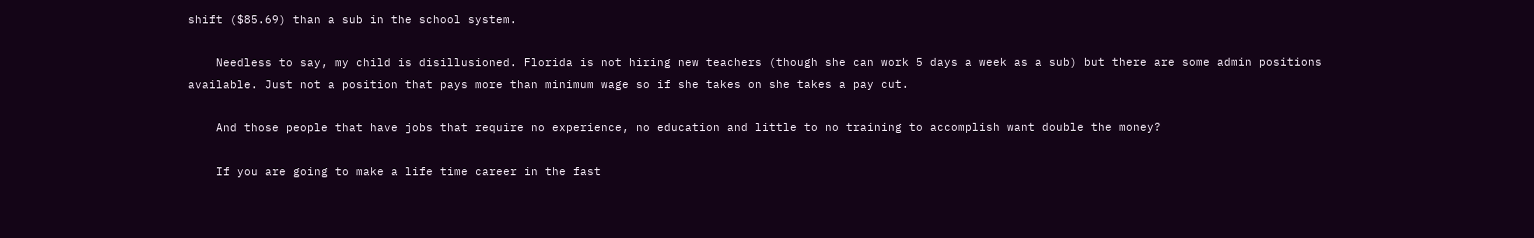shift ($85.69) than a sub in the school system.

    Needless to say, my child is disillusioned. Florida is not hiring new teachers (though she can work 5 days a week as a sub) but there are some admin positions available. Just not a position that pays more than minimum wage so if she takes on she takes a pay cut.

    And those people that have jobs that require no experience, no education and little to no training to accomplish want double the money?

    If you are going to make a life time career in the fast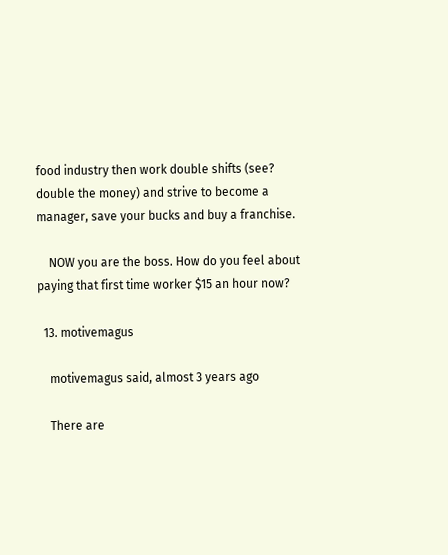food industry then work double shifts (see? double the money) and strive to become a manager, save your bucks and buy a franchise.

    NOW you are the boss. How do you feel about paying that first time worker $15 an hour now?

  13. motivemagus

    motivemagus said, almost 3 years ago

    There are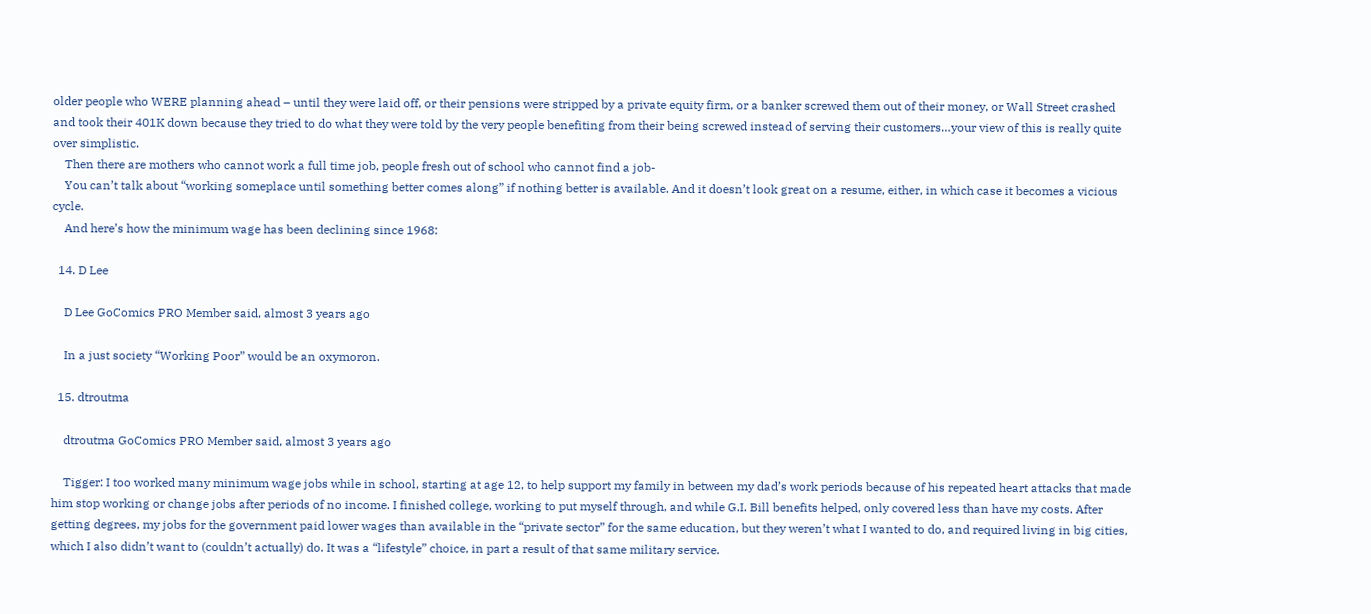older people who WERE planning ahead – until they were laid off, or their pensions were stripped by a private equity firm, or a banker screwed them out of their money, or Wall Street crashed and took their 401K down because they tried to do what they were told by the very people benefiting from their being screwed instead of serving their customers…your view of this is really quite over simplistic.
    Then there are mothers who cannot work a full time job, people fresh out of school who cannot find a job-
    You can’t talk about “working someplace until something better comes along” if nothing better is available. And it doesn’t look great on a resume, either, in which case it becomes a vicious cycle.
    And here’s how the minimum wage has been declining since 1968:

  14. D Lee

    D Lee GoComics PRO Member said, almost 3 years ago

    In a just society “Working Poor” would be an oxymoron.

  15. dtroutma

    dtroutma GoComics PRO Member said, almost 3 years ago

    Tigger: I too worked many minimum wage jobs while in school, starting at age 12, to help support my family in between my dad’s work periods because of his repeated heart attacks that made him stop working or change jobs after periods of no income. I finished college, working to put myself through, and while G.I. Bill benefits helped, only covered less than have my costs. After getting degrees, my jobs for the government paid lower wages than available in the “private sector” for the same education, but they weren’t what I wanted to do, and required living in big cities, which I also didn’t want to (couldn’t actually) do. It was a “lifestyle” choice, in part a result of that same military service.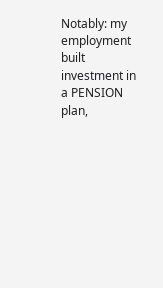Notably: my employment built investment in a PENSION plan,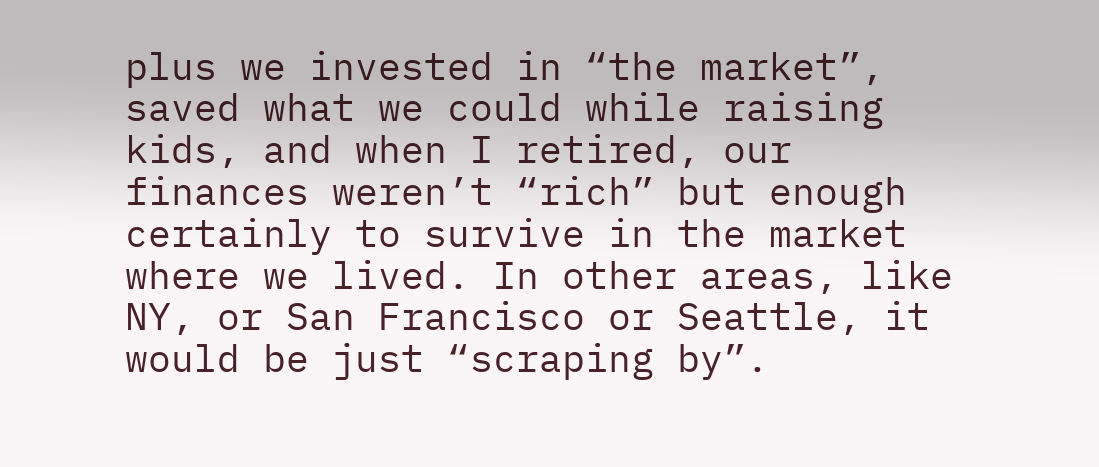plus we invested in “the market”, saved what we could while raising kids, and when I retired, our finances weren’t “rich” but enough certainly to survive in the market where we lived. In other areas, like NY, or San Francisco or Seattle, it would be just “scraping by”.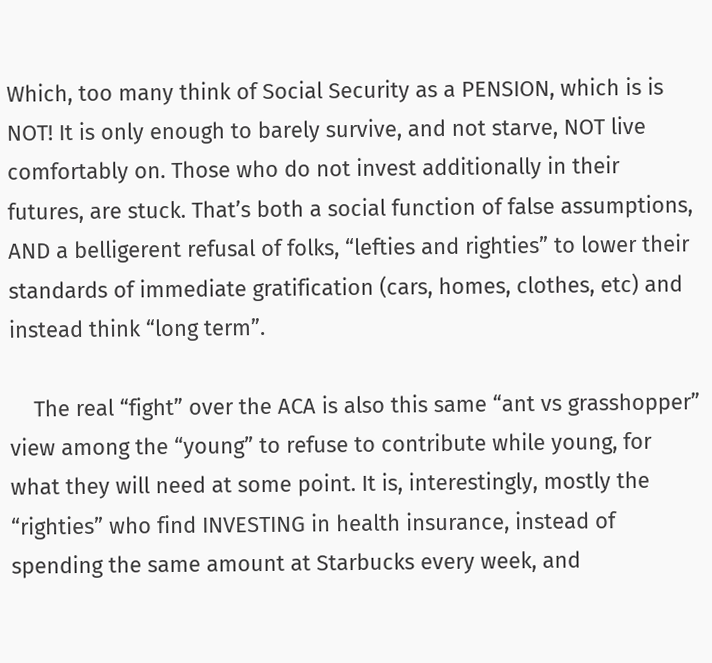Which, too many think of Social Security as a PENSION, which is is NOT! It is only enough to barely survive, and not starve, NOT live comfortably on. Those who do not invest additionally in their futures, are stuck. That’s both a social function of false assumptions, AND a belligerent refusal of folks, “lefties and righties” to lower their standards of immediate gratification (cars, homes, clothes, etc) and instead think “long term”.

    The real “fight” over the ACA is also this same “ant vs grasshopper” view among the “young” to refuse to contribute while young, for what they will need at some point. It is, interestingly, mostly the “righties” who find INVESTING in health insurance, instead of spending the same amount at Starbucks every week, and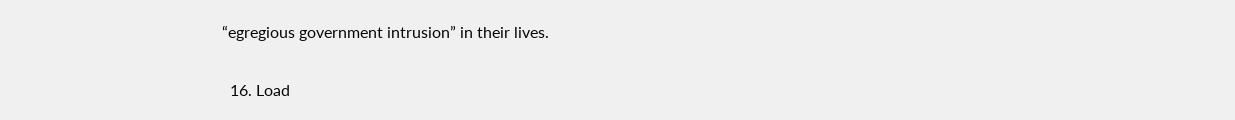“egregious government intrusion” in their lives.

  16. Load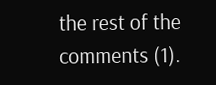the rest of the comments (1).